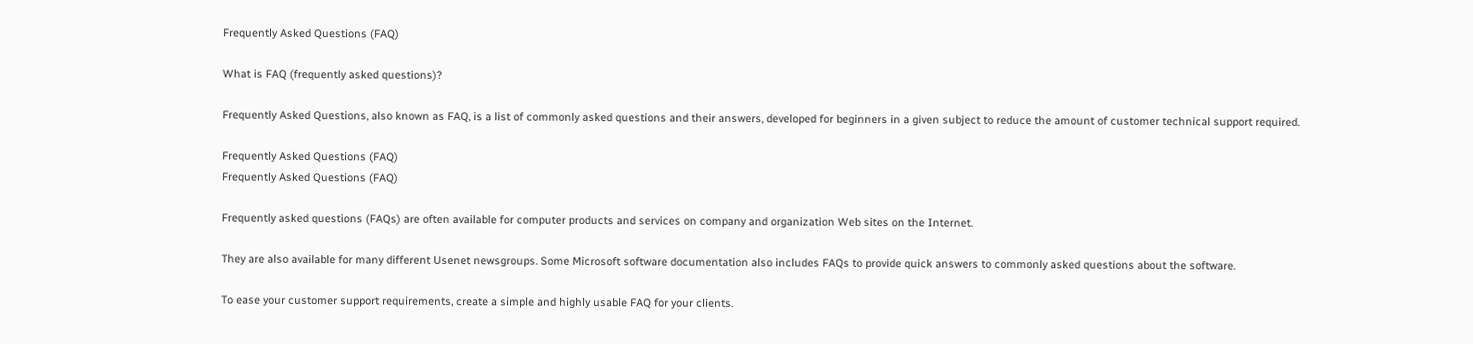Frequently Asked Questions (FAQ)

What is FAQ (frequently asked questions)?

Frequently Asked Questions, also known as FAQ, is a list of commonly asked questions and their answers, developed for beginners in a given subject to reduce the amount of customer technical support required.

Frequently Asked Questions (FAQ)
Frequently Asked Questions (FAQ)

Frequently asked questions (FAQs) are often available for computer products and services on company and organization Web sites on the Internet.

They are also available for many different Usenet newsgroups. Some Microsoft software documentation also includes FAQs to provide quick answers to commonly asked questions about the software.

To ease your customer support requirements, create a simple and highly usable FAQ for your clients.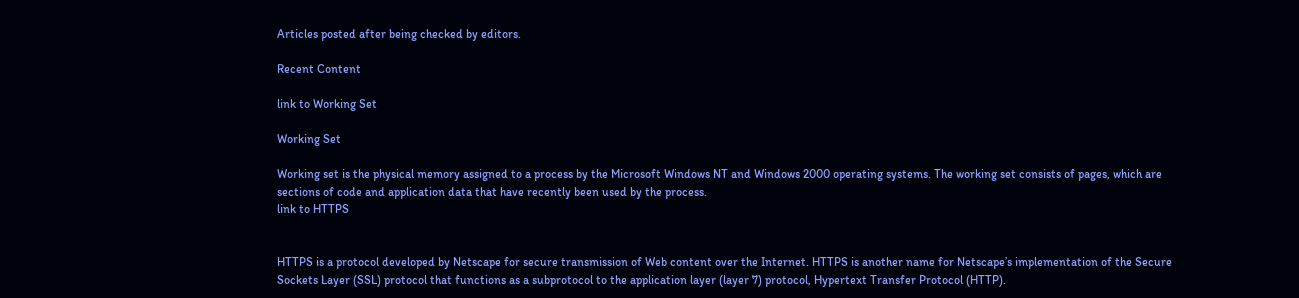Articles posted after being checked by editors.

Recent Content

link to Working Set

Working Set

Working set is the physical memory assigned to a process by the Microsoft Windows NT and Windows 2000 operating systems. The working set consists of pages, which are sections of code and application data that have recently been used by the process.
link to HTTPS


HTTPS is a protocol developed by Netscape for secure transmission of Web content over the Internet. HTTPS is another name for Netscape’s implementation of the Secure Sockets Layer (SSL) protocol that functions as a subprotocol to the application layer (layer 7) protocol, Hypertext Transfer Protocol (HTTP).